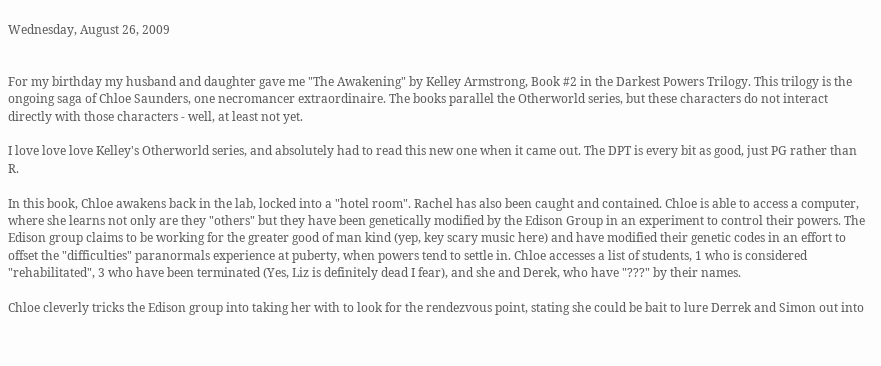Wednesday, August 26, 2009


For my birthday my husband and daughter gave me "The Awakening" by Kelley Armstrong, Book #2 in the Darkest Powers Trilogy. This trilogy is the ongoing saga of Chloe Saunders, one necromancer extraordinaire. The books parallel the Otherworld series, but these characters do not interact directly with those characters - well, at least not yet.

I love love love Kelley's Otherworld series, and absolutely had to read this new one when it came out. The DPT is every bit as good, just PG rather than R.

In this book, Chloe awakens back in the lab, locked into a "hotel room". Rachel has also been caught and contained. Chloe is able to access a computer, where she learns not only are they "others" but they have been genetically modified by the Edison Group in an experiment to control their powers. The Edison group claims to be working for the greater good of man kind (yep, key scary music here) and have modified their genetic codes in an effort to offset the "difficulties" paranormals experience at puberty, when powers tend to settle in. Chloe accesses a list of students, 1 who is considered "rehabilitated", 3 who have been terminated (Yes, Liz is definitely dead I fear), and she and Derek, who have "???" by their names.

Chloe cleverly tricks the Edison group into taking her with to look for the rendezvous point, stating she could be bait to lure Derrek and Simon out into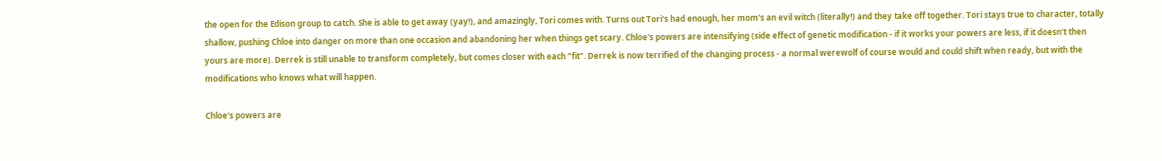the open for the Edison group to catch. She is able to get away (yay!), and amazingly, Tori comes with. Turns out Tori's had enough, her mom's an evil witch (literally!) and they take off together. Tori stays true to character, totally shallow, pushing Chloe into danger on more than one occasion and abandoning her when things get scary. Chloe's powers are intensifying (side effect of genetic modification - if it works your powers are less, if it doesn't then yours are more). Derrek is still unable to transform completely, but comes closer with each "fit". Derrek is now terrified of the changing process - a normal werewolf of course would and could shift when ready, but with the modifications who knows what will happen.

Chloe's powers are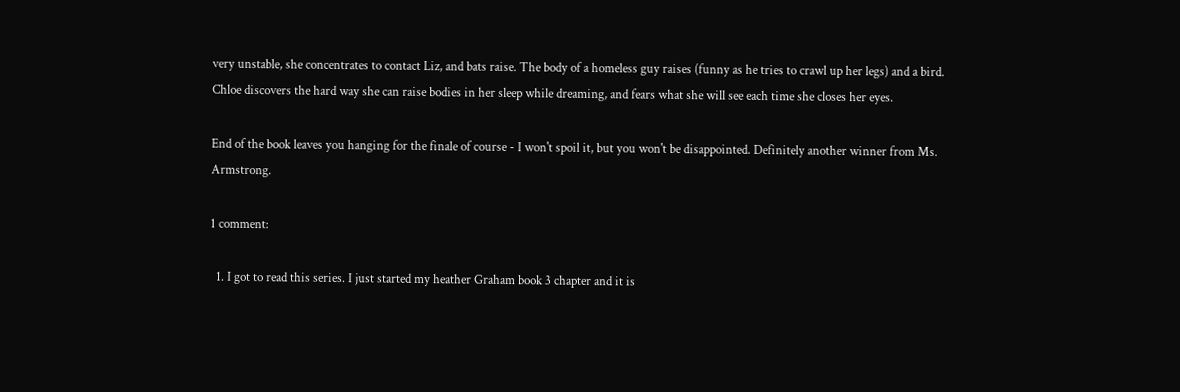very unstable, she concentrates to contact Liz, and bats raise. The body of a homeless guy raises (funny as he tries to crawl up her legs) and a bird. Chloe discovers the hard way she can raise bodies in her sleep while dreaming, and fears what she will see each time she closes her eyes.

End of the book leaves you hanging for the finale of course - I won't spoil it, but you won't be disappointed. Definitely another winner from Ms. Armstrong.

1 comment:

  1. I got to read this series. I just started my heather Graham book 3 chapter and it is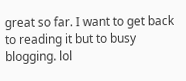great so far. I want to get back to reading it but to busy blogging. lol